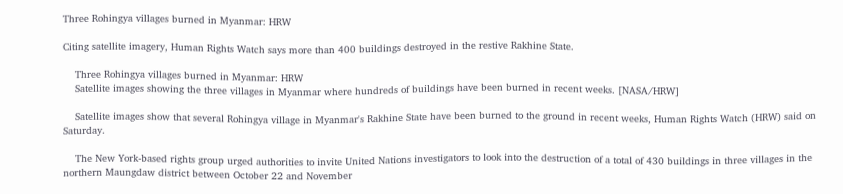Three Rohingya villages burned in Myanmar: HRW

Citing satellite imagery, Human Rights Watch says more than 400 buildings destroyed in the restive Rakhine State.

    Three Rohingya villages burned in Myanmar: HRW
    Satellite images showing the three villages in Myanmar where hundreds of buildings have been burned in recent weeks. [NASA/HRW]

    Satellite images show that several Rohingya village in Myanmar's Rakhine State have been burned to the ground in recent weeks, Human Rights Watch (HRW) said on Saturday.

    The New York-based rights group urged authorities to invite United Nations investigators to look into the destruction of a total of 430 buildings in three villages in the northern Maungdaw district between October 22 and November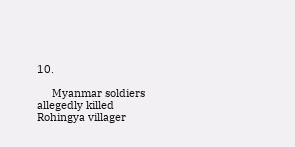10.

     Myanmar soldiers allegedly killed Rohingya villager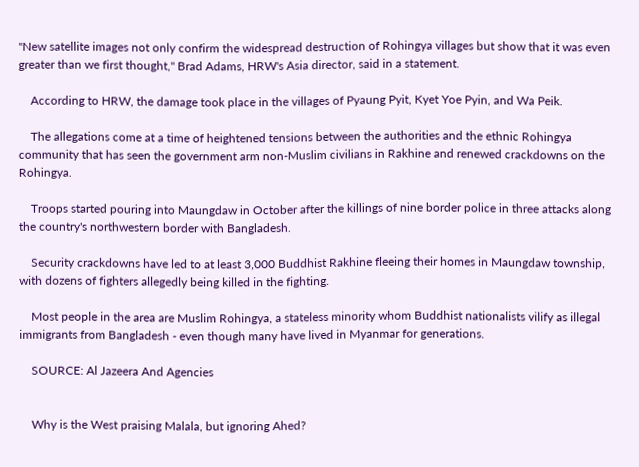"New satellite images not only confirm the widespread destruction of Rohingya villages but show that it was even greater than we first thought," Brad Adams, HRW's Asia director, said in a statement.

    According to HRW, the damage took place in the villages of Pyaung Pyit, Kyet Yoe Pyin, and Wa Peik.

    The allegations come at a time of heightened tensions between the authorities and the ethnic Rohingya community that has seen the government arm non-Muslim civilians in Rakhine and renewed crackdowns on the Rohingya.

    Troops started pouring into Maungdaw in October after the killings of nine border police in three attacks along the country's northwestern border with Bangladesh.

    Security crackdowns have led to at least 3,000 Buddhist Rakhine fleeing their homes in Maungdaw township, with dozens of fighters allegedly being killed in the fighting.

    Most people in the area are Muslim Rohingya, a stateless minority whom Buddhist nationalists vilify as illegal immigrants from Bangladesh - even though many have lived in Myanmar for generations.

    SOURCE: Al Jazeera And Agencies


    Why is the West praising Malala, but ignoring Ahed?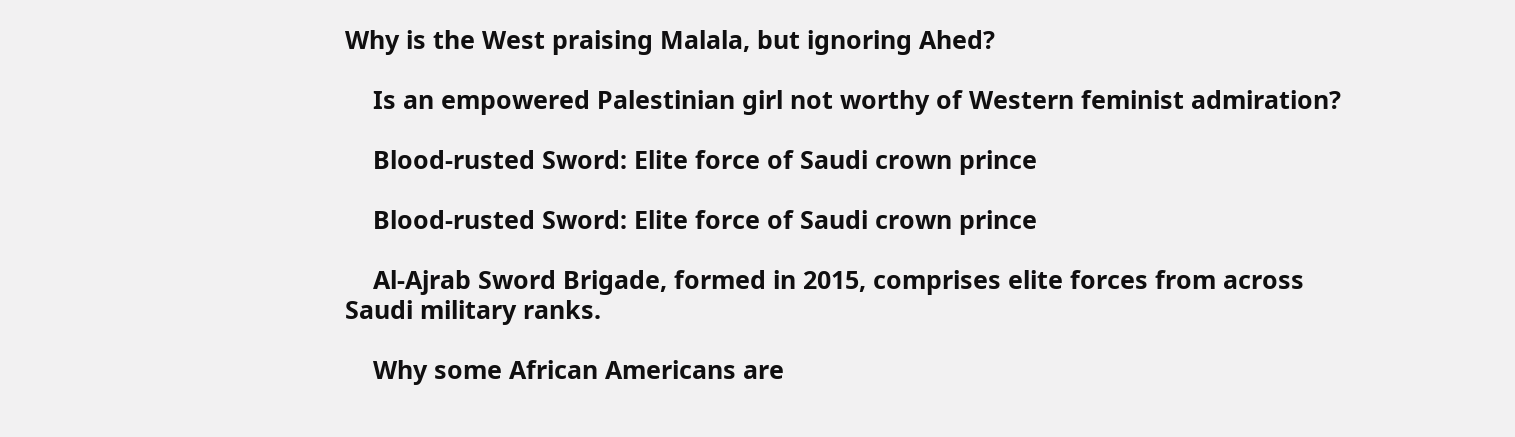Why is the West praising Malala, but ignoring Ahed?

    Is an empowered Palestinian girl not worthy of Western feminist admiration?

    Blood-rusted Sword: Elite force of Saudi crown prince

    Blood-rusted Sword: Elite force of Saudi crown prince

    Al-Ajrab Sword Brigade, formed in 2015, comprises elite forces from across Saudi military ranks.

    Why some African Americans are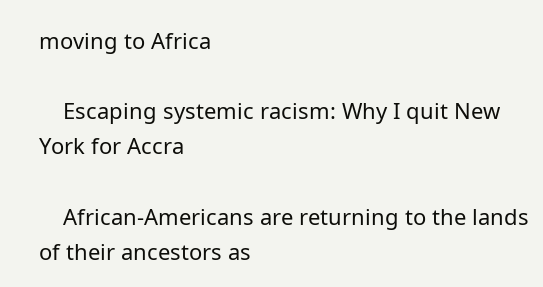moving to Africa

    Escaping systemic racism: Why I quit New York for Accra

    African-Americans are returning to the lands of their ancestors as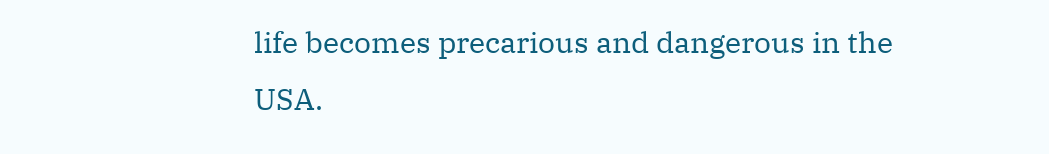life becomes precarious and dangerous in the USA.